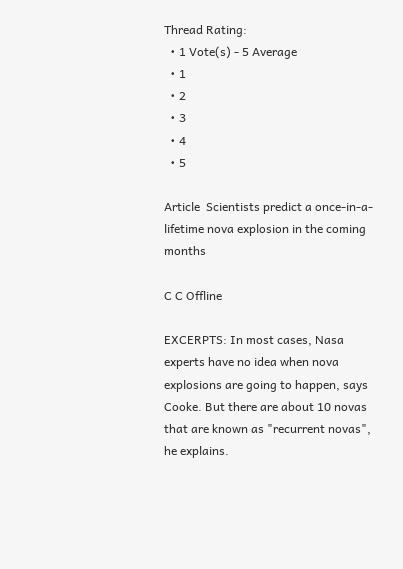Thread Rating:
  • 1 Vote(s) - 5 Average
  • 1
  • 2
  • 3
  • 4
  • 5

Article  Scientists predict a once-in-a-lifetime nova explosion in the coming months

C C Offline

EXCERPTS: In most cases, Nasa experts have no idea when nova explosions are going to happen, says Cooke. But there are about 10 novas that are known as "recurrent novas", he explains.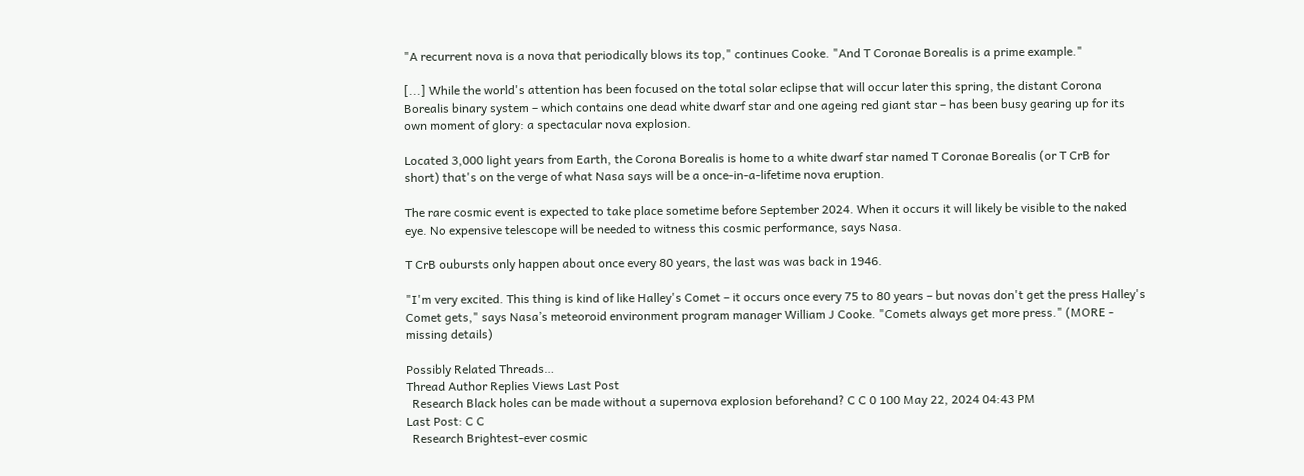"A recurrent nova is a nova that periodically blows its top," continues Cooke. "And T Coronae Borealis is a prime example."

[...] While the world's attention has been focused on the total solar eclipse that will occur later this spring, the distant Corona Borealis binary system – which contains one dead white dwarf star and one ageing red giant star – has been busy gearing up for its own moment of glory: a spectacular nova explosion.

Located 3,000 light years from Earth, the Corona Borealis is home to a white dwarf star named T Coronae Borealis (or T CrB for short) that's on the verge of what Nasa says will be a once-in-a-lifetime nova eruption.

The rare cosmic event is expected to take place sometime before September 2024. When it occurs it will likely be visible to the naked eye. No expensive telescope will be needed to witness this cosmic performance, says Nasa.

T CrB oubursts only happen about once every 80 years, the last was was back in 1946.

"I'm very excited. This thing is kind of like Halley's Comet – it occurs once every 75 to 80 years – but novas don't get the press Halley's Comet gets," says Nasa’s meteoroid environment program manager William J Cooke. "Comets always get more press." (MORE - missing details)

Possibly Related Threads…
Thread Author Replies Views Last Post
  Research Black holes can be made without a supernova explosion beforehand? C C 0 100 May 22, 2024 04:43 PM
Last Post: C C
  Research Brightest-ever cosmic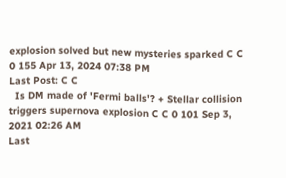explosion solved but new mysteries sparked C C 0 155 Apr 13, 2024 07:38 PM
Last Post: C C
  Is DM made of 'Fermi balls'? + Stellar collision triggers supernova explosion C C 0 101 Sep 3, 2021 02:26 AM
Last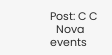Post: C C
  Nova events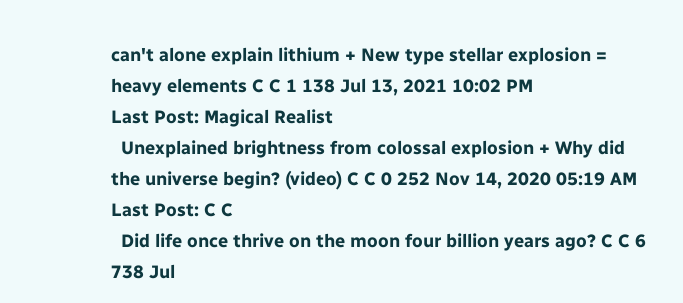can't alone explain lithium + New type stellar explosion = heavy elements C C 1 138 Jul 13, 2021 10:02 PM
Last Post: Magical Realist
  Unexplained brightness from colossal explosion + Why did the universe begin? (video) C C 0 252 Nov 14, 2020 05:19 AM
Last Post: C C
  Did life once thrive on the moon four billion years ago? C C 6 738 Jul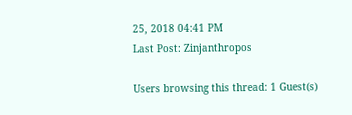25, 2018 04:41 PM
Last Post: Zinjanthropos

Users browsing this thread: 1 Guest(s)